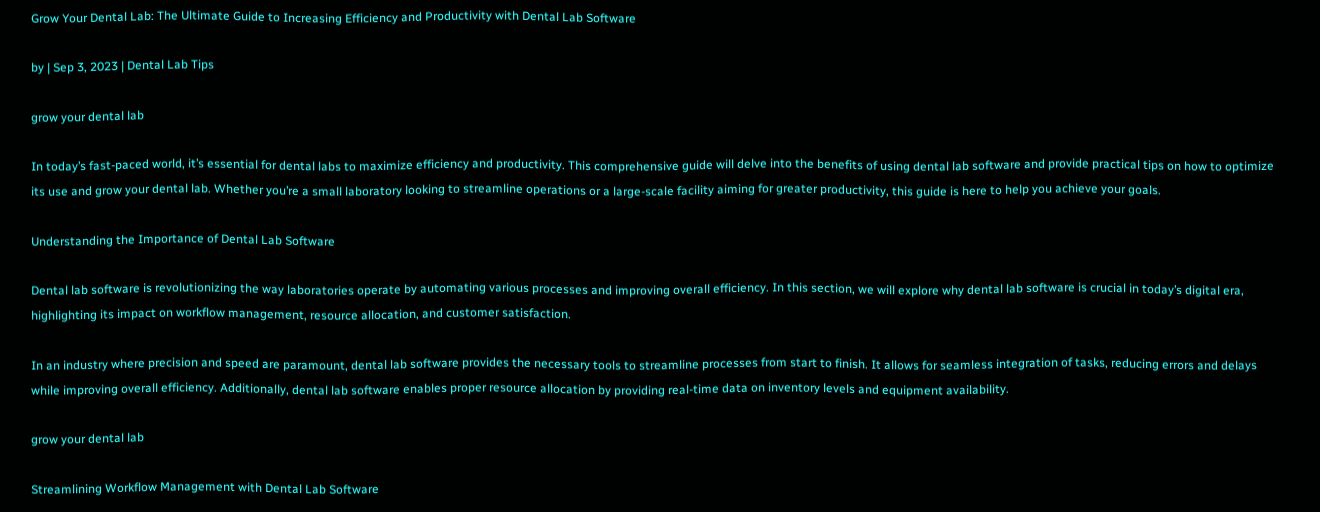Grow Your Dental Lab: The Ultimate Guide to Increasing Efficiency and Productivity with Dental Lab Software

by | Sep 3, 2023 | Dental Lab Tips

grow your dental lab

In today’s fast-paced world, it’s essential for dental labs to maximize efficiency and productivity. This comprehensive guide will delve into the benefits of using dental lab software and provide practical tips on how to optimize its use and grow your dental lab. Whether you’re a small laboratory looking to streamline operations or a large-scale facility aiming for greater productivity, this guide is here to help you achieve your goals.

Understanding the Importance of Dental Lab Software

Dental lab software is revolutionizing the way laboratories operate by automating various processes and improving overall efficiency. In this section, we will explore why dental lab software is crucial in today’s digital era, highlighting its impact on workflow management, resource allocation, and customer satisfaction.

In an industry where precision and speed are paramount, dental lab software provides the necessary tools to streamline processes from start to finish. It allows for seamless integration of tasks, reducing errors and delays while improving overall efficiency. Additionally, dental lab software enables proper resource allocation by providing real-time data on inventory levels and equipment availability.

grow your dental lab

Streamlining Workflow Management with Dental Lab Software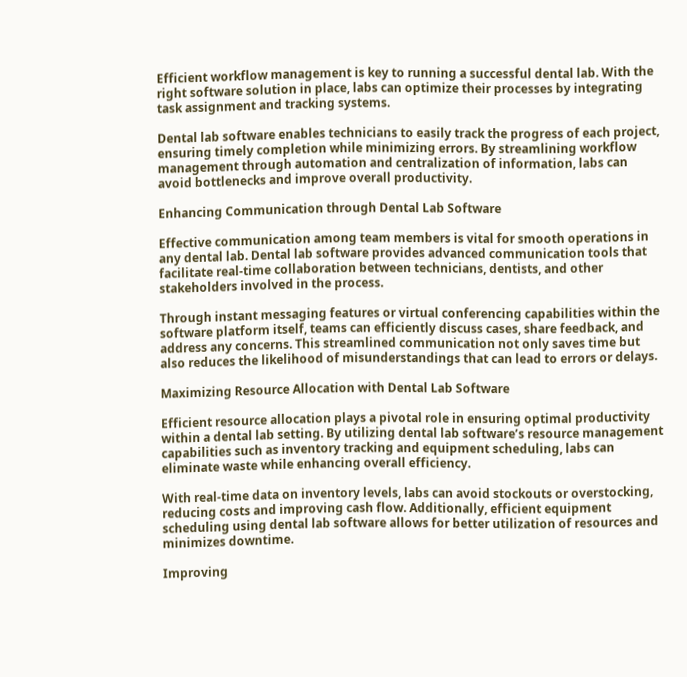Efficient workflow management is key to running a successful dental lab. With the right software solution in place, labs can optimize their processes by integrating task assignment and tracking systems.

Dental lab software enables technicians to easily track the progress of each project, ensuring timely completion while minimizing errors. By streamlining workflow management through automation and centralization of information, labs can avoid bottlenecks and improve overall productivity.

Enhancing Communication through Dental Lab Software

Effective communication among team members is vital for smooth operations in any dental lab. Dental lab software provides advanced communication tools that facilitate real-time collaboration between technicians, dentists, and other stakeholders involved in the process.

Through instant messaging features or virtual conferencing capabilities within the software platform itself, teams can efficiently discuss cases, share feedback, and address any concerns. This streamlined communication not only saves time but also reduces the likelihood of misunderstandings that can lead to errors or delays.

Maximizing Resource Allocation with Dental Lab Software

Efficient resource allocation plays a pivotal role in ensuring optimal productivity within a dental lab setting. By utilizing dental lab software’s resource management capabilities such as inventory tracking and equipment scheduling, labs can eliminate waste while enhancing overall efficiency.

With real-time data on inventory levels, labs can avoid stockouts or overstocking, reducing costs and improving cash flow. Additionally, efficient equipment scheduling using dental lab software allows for better utilization of resources and minimizes downtime.

Improving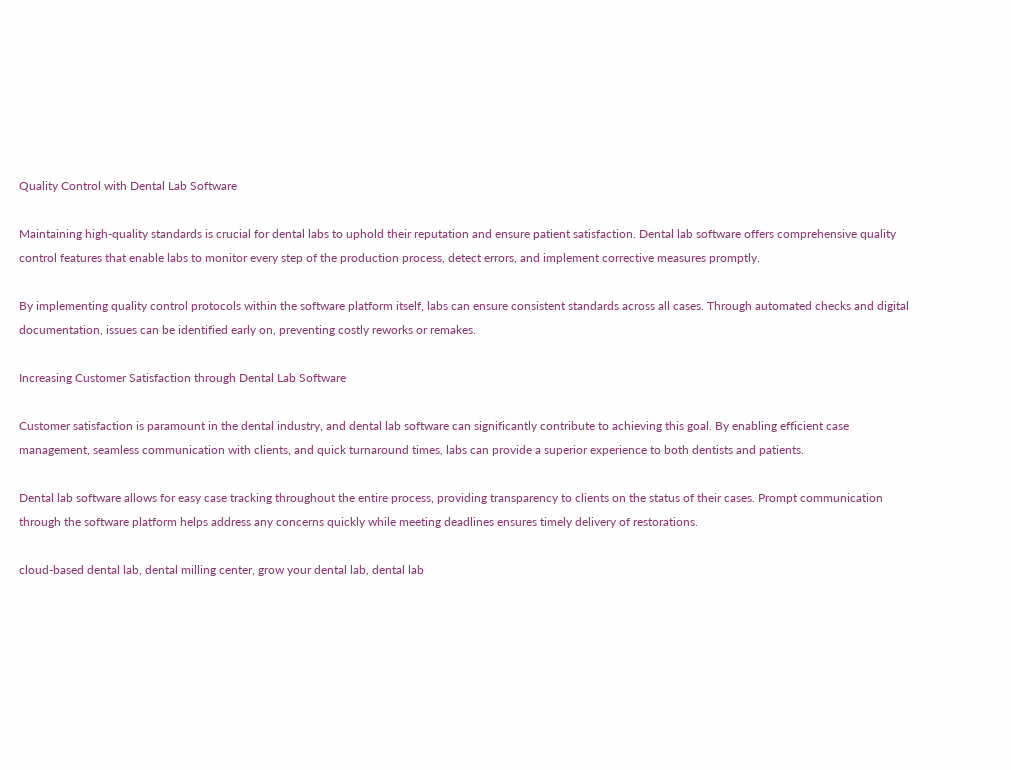Quality Control with Dental Lab Software

Maintaining high-quality standards is crucial for dental labs to uphold their reputation and ensure patient satisfaction. Dental lab software offers comprehensive quality control features that enable labs to monitor every step of the production process, detect errors, and implement corrective measures promptly.

By implementing quality control protocols within the software platform itself, labs can ensure consistent standards across all cases. Through automated checks and digital documentation, issues can be identified early on, preventing costly reworks or remakes.

Increasing Customer Satisfaction through Dental Lab Software

Customer satisfaction is paramount in the dental industry, and dental lab software can significantly contribute to achieving this goal. By enabling efficient case management, seamless communication with clients, and quick turnaround times, labs can provide a superior experience to both dentists and patients.

Dental lab software allows for easy case tracking throughout the entire process, providing transparency to clients on the status of their cases. Prompt communication through the software platform helps address any concerns quickly while meeting deadlines ensures timely delivery of restorations.

cloud-based dental lab, dental milling center, grow your dental lab, dental lab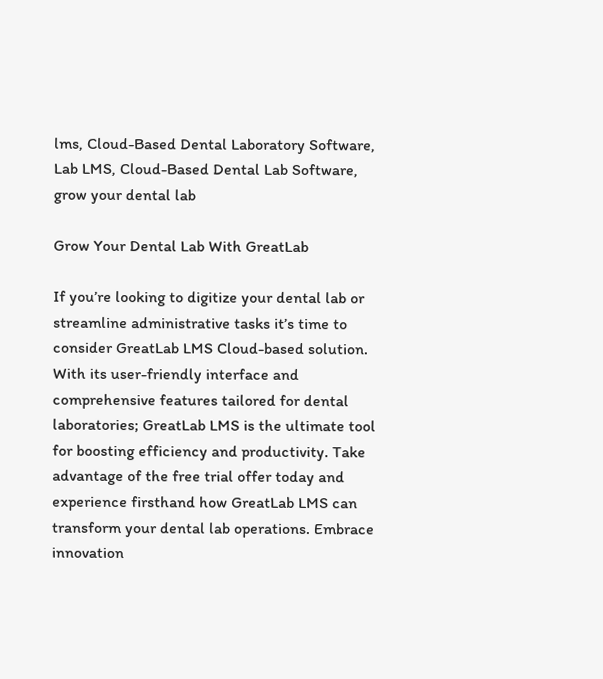lms, Cloud-Based Dental Laboratory Software, Lab LMS, Cloud-Based Dental Lab Software, grow your dental lab

Grow Your Dental Lab With GreatLab

If you’re looking to digitize your dental lab or streamline administrative tasks it’s time to consider GreatLab LMS Cloud-based solution. With its user-friendly interface and comprehensive features tailored for dental laboratories; GreatLab LMS is the ultimate tool for boosting efficiency and productivity. Take advantage of the free trial offer today and experience firsthand how GreatLab LMS can transform your dental lab operations. Embrace innovation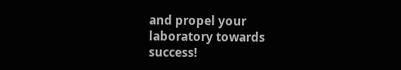and propel your laboratory towards success!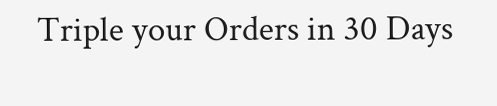Triple your Orders in 30 Days